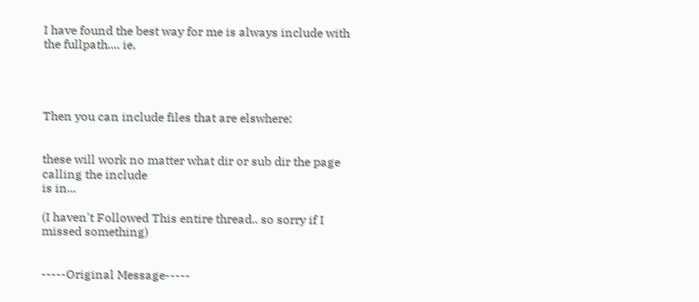I have found the best way for me is always include with the fullpath.... ie,




Then you can include files that are elswhere:


these will work no matter what dir or sub dir the page calling the include
is in...

(I haven't Followed This entire thread.. so sorry if I missed something)


-----Original Message-----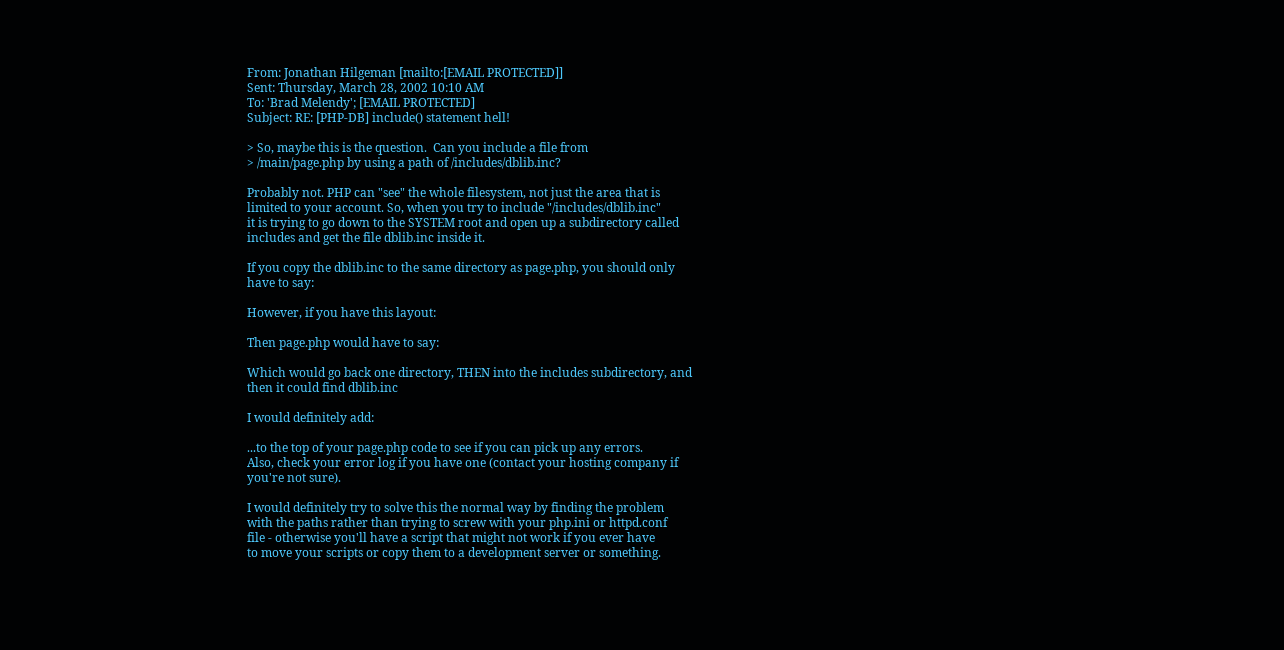From: Jonathan Hilgeman [mailto:[EMAIL PROTECTED]]
Sent: Thursday, March 28, 2002 10:10 AM
To: 'Brad Melendy'; [EMAIL PROTECTED]
Subject: RE: [PHP-DB] include() statement hell!

> So, maybe this is the question.  Can you include a file from
> /main/page.php by using a path of /includes/dblib.inc?

Probably not. PHP can "see" the whole filesystem, not just the area that is
limited to your account. So, when you try to include "/includes/dblib.inc"
it is trying to go down to the SYSTEM root and open up a subdirectory called
includes and get the file dblib.inc inside it.

If you copy the dblib.inc to the same directory as page.php, you should only
have to say:

However, if you have this layout:

Then page.php would have to say:

Which would go back one directory, THEN into the includes subdirectory, and
then it could find dblib.inc

I would definitely add:

...to the top of your page.php code to see if you can pick up any errors.
Also, check your error log if you have one (contact your hosting company if
you're not sure).

I would definitely try to solve this the normal way by finding the problem
with the paths rather than trying to screw with your php.ini or httpd.conf
file - otherwise you'll have a script that might not work if you ever have
to move your scripts or copy them to a development server or something.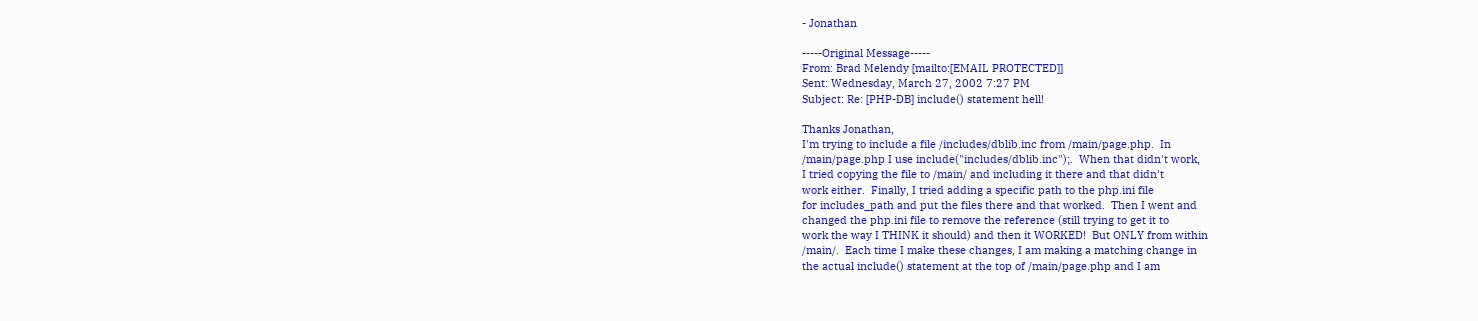- Jonathan

-----Original Message-----
From: Brad Melendy [mailto:[EMAIL PROTECTED]]
Sent: Wednesday, March 27, 2002 7:27 PM
Subject: Re: [PHP-DB] include() statement hell!

Thanks Jonathan,
I'm trying to include a file /includes/dblib.inc from /main/page.php.  In
/main/page.php I use include("includes/dblib.inc");.  When that didn't work,
I tried copying the file to /main/ and including it there and that didn't
work either.  Finally, I tried adding a specific path to the php.ini file
for includes_path and put the files there and that worked.  Then I went and
changed the php.ini file to remove the reference (still trying to get it to
work the way I THINK it should) and then it WORKED!  But ONLY from within
/main/.  Each time I make these changes, I am making a matching change in
the actual include() statement at the top of /main/page.php and I am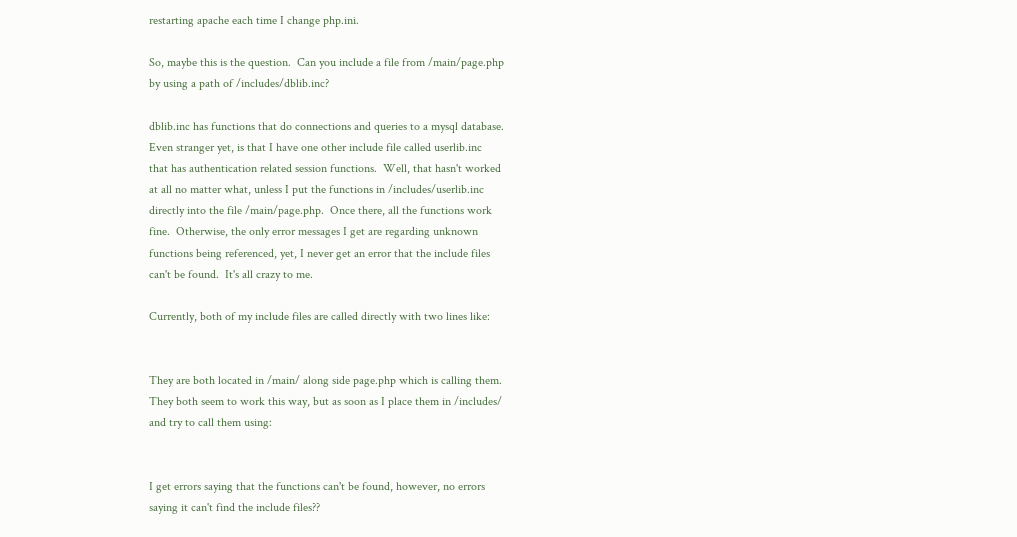restarting apache each time I change php.ini.

So, maybe this is the question.  Can you include a file from /main/page.php
by using a path of /includes/dblib.inc?

dblib.inc has functions that do connections and queries to a mysql database.
Even stranger yet, is that I have one other include file called userlib.inc
that has authentication related session functions.  Well, that hasn't worked
at all no matter what, unless I put the functions in /includes/userlib.inc
directly into the file /main/page.php.  Once there, all the functions work
fine.  Otherwise, the only error messages I get are regarding unknown
functions being referenced, yet, I never get an error that the include files
can't be found.  It's all crazy to me.

Currently, both of my include files are called directly with two lines like:


They are both located in /main/ along side page.php which is calling them.
They both seem to work this way, but as soon as I place them in /includes/
and try to call them using:


I get errors saying that the functions can't be found, however, no errors
saying it can't find the include files??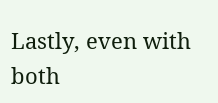Lastly, even with both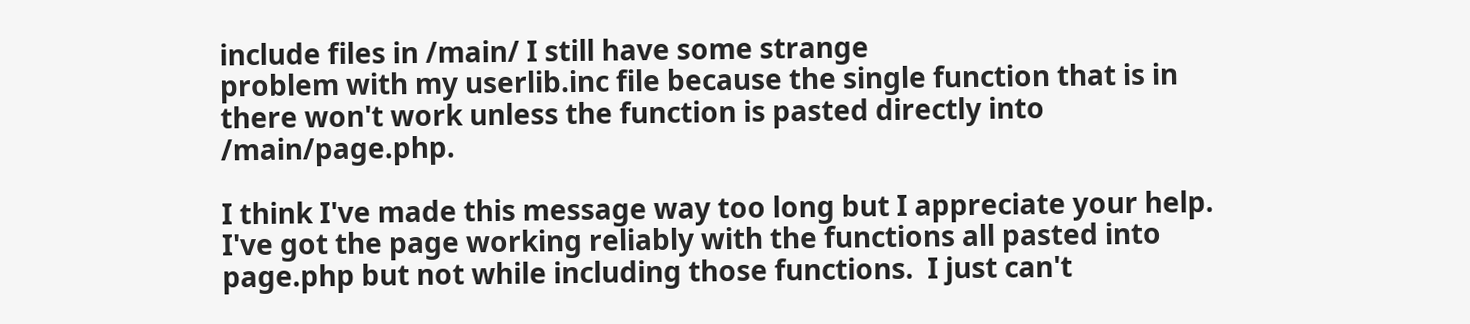include files in /main/ I still have some strange
problem with my userlib.inc file because the single function that is in
there won't work unless the function is pasted directly into /main/page.php.

I think I've made this message way too long but I appreciate your help.
I've got the page working reliably with the functions all pasted into
page.php but not while including those functions.  I just can't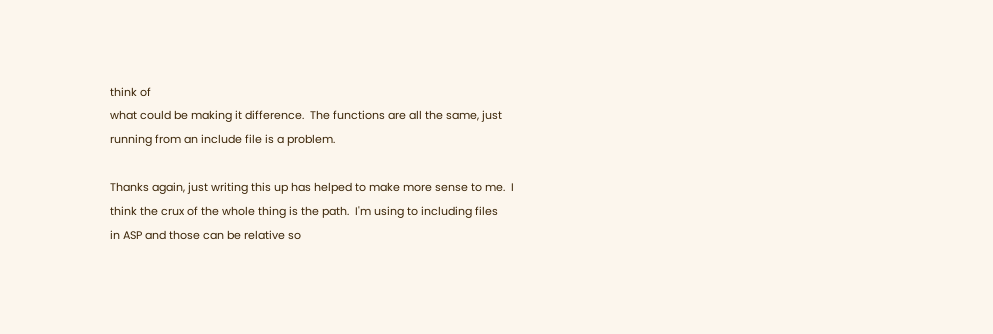think of
what could be making it difference.  The functions are all the same, just
running from an include file is a problem.

Thanks again, just writing this up has helped to make more sense to me.  I
think the crux of the whole thing is the path.  I'm using to including files
in ASP and those can be relative so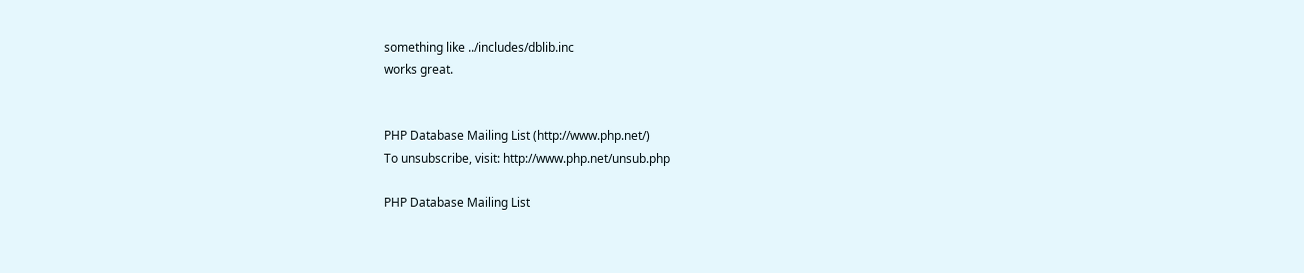something like ../includes/dblib.inc
works great.


PHP Database Mailing List (http://www.php.net/)
To unsubscribe, visit: http://www.php.net/unsub.php

PHP Database Mailing List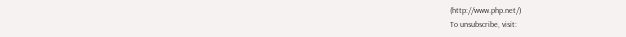(http://www.php.net/)
To unsubscribe, visit: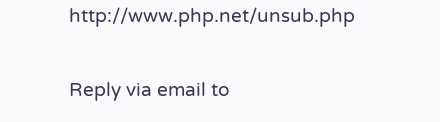http://www.php.net/unsub.php

Reply via email to